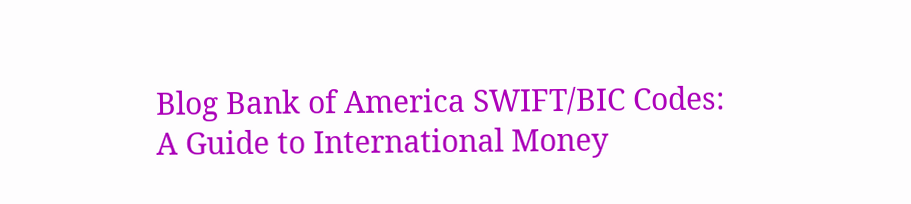Blog Bank of America SWIFT/BIC Codes: A Guide to International Money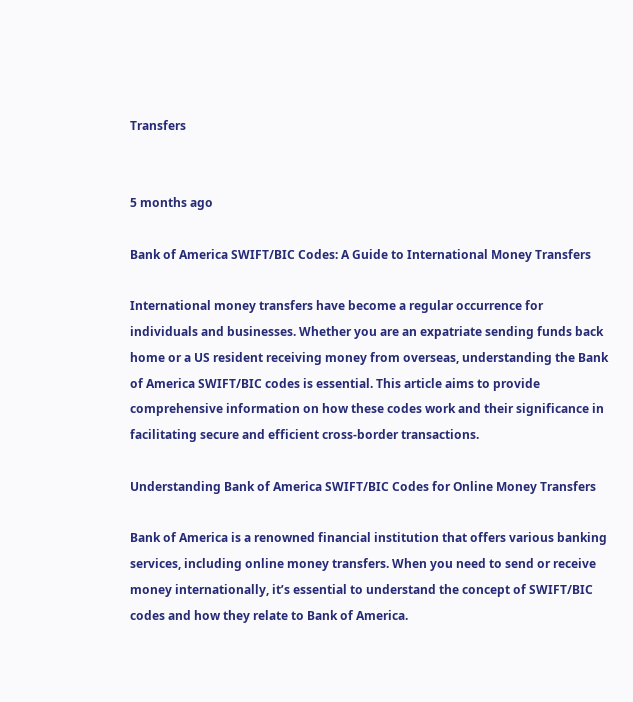Transfers


5 months ago

Bank of America SWIFT/BIC Codes: A Guide to International Money Transfers

International money transfers have become a regular occurrence for individuals and businesses. Whether you are an expatriate sending funds back home or a US resident receiving money from overseas, understanding the Bank of America SWIFT/BIC codes is essential. This article aims to provide comprehensive information on how these codes work and their significance in facilitating secure and efficient cross-border transactions.

Understanding Bank of America SWIFT/BIC Codes for Online Money Transfers

Bank of America is a renowned financial institution that offers various banking services, including online money transfers. When you need to send or receive money internationally, it’s essential to understand the concept of SWIFT/BIC codes and how they relate to Bank of America.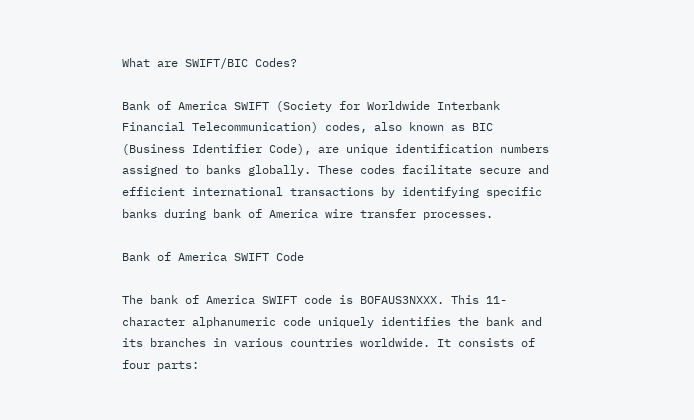What are SWIFT/BIC Codes?

Bank of America SWIFT (Society for Worldwide Interbank Financial Telecommunication) codes, also known as BIC (Business Identifier Code), are unique identification numbers assigned to banks globally. These codes facilitate secure and efficient international transactions by identifying specific banks during bank of America wire transfer processes.

Bank of America SWIFT Code

The bank of America SWIFT code is BOFAUS3NXXX. This 11-character alphanumeric code uniquely identifies the bank and its branches in various countries worldwide. It consists of four parts: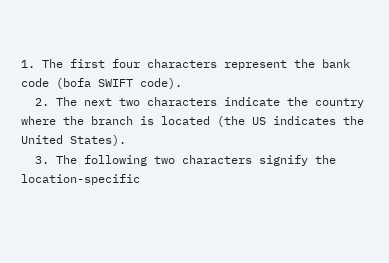1. The first four characters represent the bank code (bofa SWIFT code).
  2. The next two characters indicate the country where the branch is located (the US indicates the United States).
  3. The following two characters signify the location-specific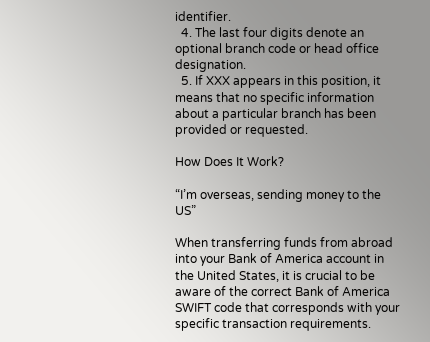identifier.
  4. The last four digits denote an optional branch code or head office designation.
  5. If XXX appears in this position, it means that no specific information about a particular branch has been provided or requested.

How Does It Work?

“I’m overseas, sending money to the US”

When transferring funds from abroad into your Bank of America account in the United States, it is crucial to be aware of the correct Bank of America SWIFT code that corresponds with your specific transaction requirements.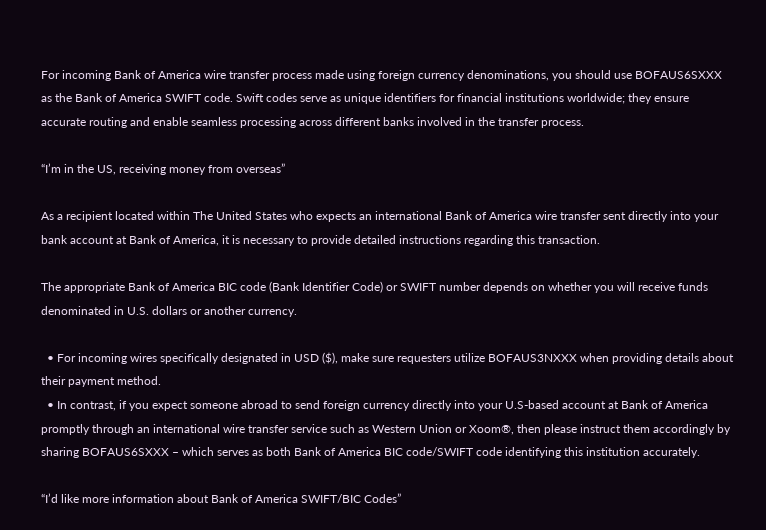For incoming Bank of America wire transfer process made using foreign currency denominations, you should use BOFAUS6SXXX as the Bank of America SWIFT code. Swift codes serve as unique identifiers for financial institutions worldwide; they ensure accurate routing and enable seamless processing across different banks involved in the transfer process.

“I’m in the US, receiving money from overseas”

As a recipient located within The United States who expects an international Bank of America wire transfer sent directly into your bank account at Bank of America, it is necessary to provide detailed instructions regarding this transaction.

The appropriate Bank of America BIC code (Bank Identifier Code) or SWIFT number depends on whether you will receive funds denominated in U.S. dollars or another currency.

  • For incoming wires specifically designated in USD ($), make sure requesters utilize BOFAUS3NXXX when providing details about their payment method.
  • In contrast, if you expect someone abroad to send foreign currency directly into your U.S-based account at Bank of America promptly through an international wire transfer service such as Western Union or Xoom®, then please instruct them accordingly by sharing BOFAUS6SXXX – which serves as both Bank of America BIC code/SWIFT code identifying this institution accurately.

“I’d like more information about Bank of America SWIFT/BIC Codes”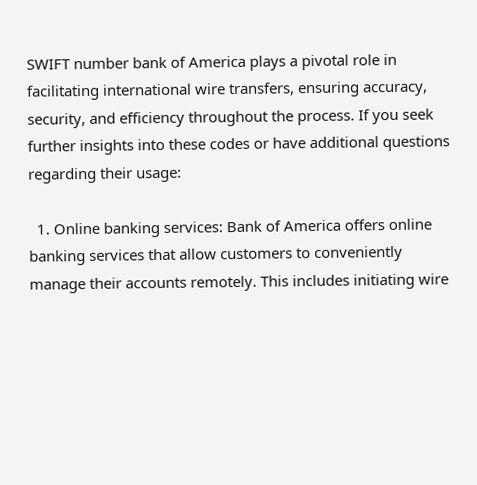SWIFT number bank of America plays a pivotal role in facilitating international wire transfers, ensuring accuracy, security, and efficiency throughout the process. If you seek further insights into these codes or have additional questions regarding their usage:

  1. Online banking services: Bank of America offers online banking services that allow customers to conveniently manage their accounts remotely. This includes initiating wire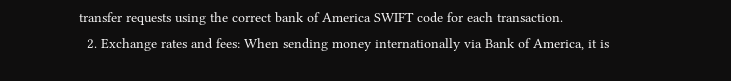transfer requests using the correct bank of America SWIFT code for each transaction.
  2. Exchange rates and fees: When sending money internationally via Bank of America, it is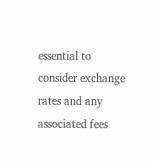essential to consider exchange rates and any associated fees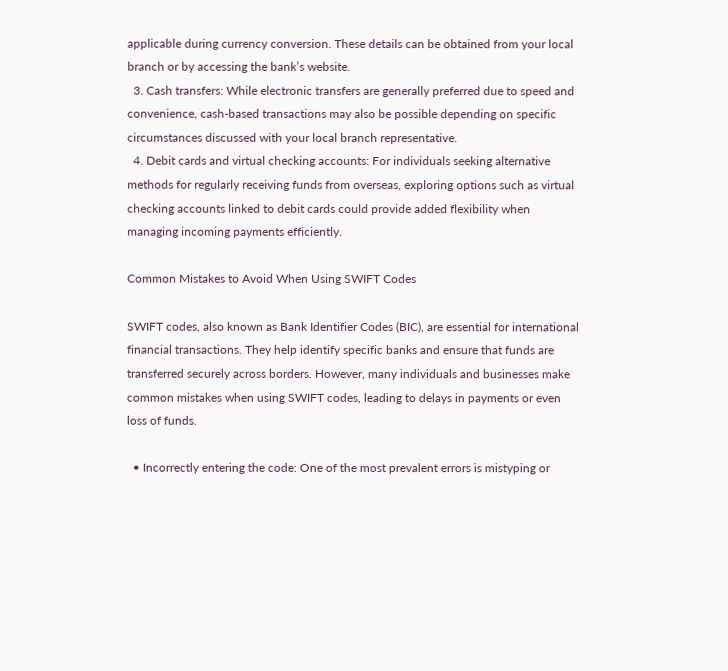applicable during currency conversion. These details can be obtained from your local branch or by accessing the bank’s website.
  3. Cash transfers: While electronic transfers are generally preferred due to speed and convenience, cash-based transactions may also be possible depending on specific circumstances discussed with your local branch representative.
  4. Debit cards and virtual checking accounts: For individuals seeking alternative methods for regularly receiving funds from overseas, exploring options such as virtual checking accounts linked to debit cards could provide added flexibility when managing incoming payments efficiently.

Common Mistakes to Avoid When Using SWIFT Codes

SWIFT codes, also known as Bank Identifier Codes (BIC), are essential for international financial transactions. They help identify specific banks and ensure that funds are transferred securely across borders. However, many individuals and businesses make common mistakes when using SWIFT codes, leading to delays in payments or even loss of funds.

  • Incorrectly entering the code: One of the most prevalent errors is mistyping or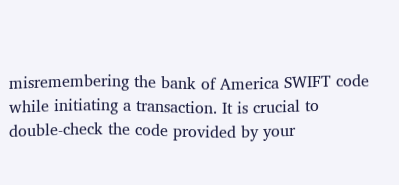misremembering the bank of America SWIFT code while initiating a transaction. It is crucial to double-check the code provided by your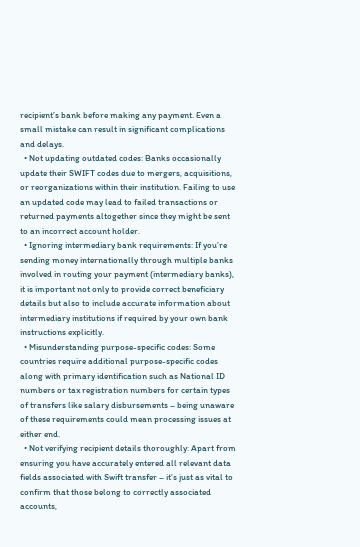recipient’s bank before making any payment. Even a small mistake can result in significant complications and delays.
  • Not updating outdated codes: Banks occasionally update their SWIFT codes due to mergers, acquisitions, or reorganizations within their institution. Failing to use an updated code may lead to failed transactions or returned payments altogether since they might be sent to an incorrect account holder.
  • Ignoring intermediary bank requirements: If you’re sending money internationally through multiple banks involved in routing your payment (intermediary banks), it is important not only to provide correct beneficiary details but also to include accurate information about intermediary institutions if required by your own bank instructions explicitly.
  • Misunderstanding purpose-specific codes: Some countries require additional purpose-specific codes along with primary identification such as National ID numbers or tax registration numbers for certain types of transfers like salary disbursements – being unaware of these requirements could mean processing issues at either end.
  • Not verifying recipient details thoroughly: Apart from ensuring you have accurately entered all relevant data fields associated with Swift transfer – it’s just as vital to confirm that those belong to correctly associated accounts,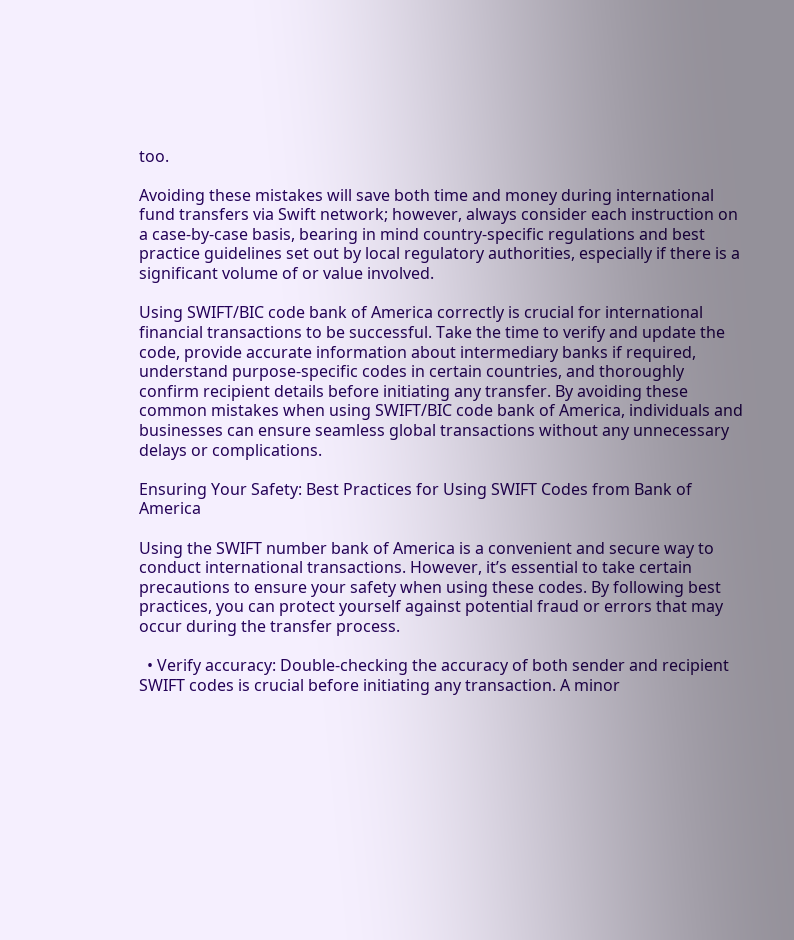too.

Avoiding these mistakes will save both time and money during international fund transfers via Swift network; however, always consider each instruction on a case-by-case basis, bearing in mind country-specific regulations and best practice guidelines set out by local regulatory authorities, especially if there is a significant volume of or value involved.

Using SWIFT/BIC code bank of America correctly is crucial for international financial transactions to be successful. Take the time to verify and update the code, provide accurate information about intermediary banks if required, understand purpose-specific codes in certain countries, and thoroughly confirm recipient details before initiating any transfer. By avoiding these common mistakes when using SWIFT/BIC code bank of America, individuals and businesses can ensure seamless global transactions without any unnecessary delays or complications.

Ensuring Your Safety: Best Practices for Using SWIFT Codes from Bank of America

Using the SWIFT number bank of America is a convenient and secure way to conduct international transactions. However, it’s essential to take certain precautions to ensure your safety when using these codes. By following best practices, you can protect yourself against potential fraud or errors that may occur during the transfer process.

  • Verify accuracy: Double-checking the accuracy of both sender and recipient SWIFT codes is crucial before initiating any transaction. A minor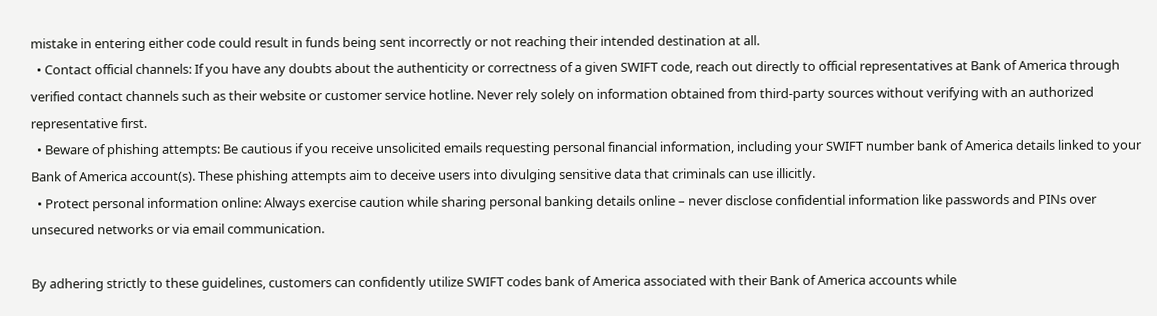mistake in entering either code could result in funds being sent incorrectly or not reaching their intended destination at all.
  • Contact official channels: If you have any doubts about the authenticity or correctness of a given SWIFT code, reach out directly to official representatives at Bank of America through verified contact channels such as their website or customer service hotline. Never rely solely on information obtained from third-party sources without verifying with an authorized representative first.
  • Beware of phishing attempts: Be cautious if you receive unsolicited emails requesting personal financial information, including your SWIFT number bank of America details linked to your Bank of America account(s). These phishing attempts aim to deceive users into divulging sensitive data that criminals can use illicitly.
  • Protect personal information online: Always exercise caution while sharing personal banking details online – never disclose confidential information like passwords and PINs over unsecured networks or via email communication.

By adhering strictly to these guidelines, customers can confidently utilize SWIFT codes bank of America associated with their Bank of America accounts while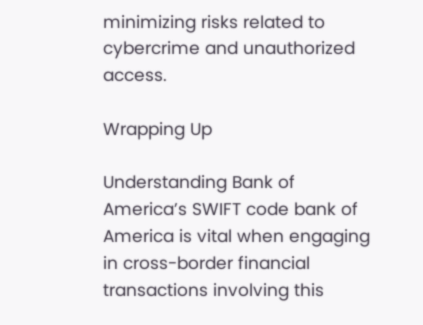minimizing risks related to cybercrime and unauthorized access.

Wrapping Up

Understanding Bank of America’s SWIFT code bank of America is vital when engaging in cross-border financial transactions involving this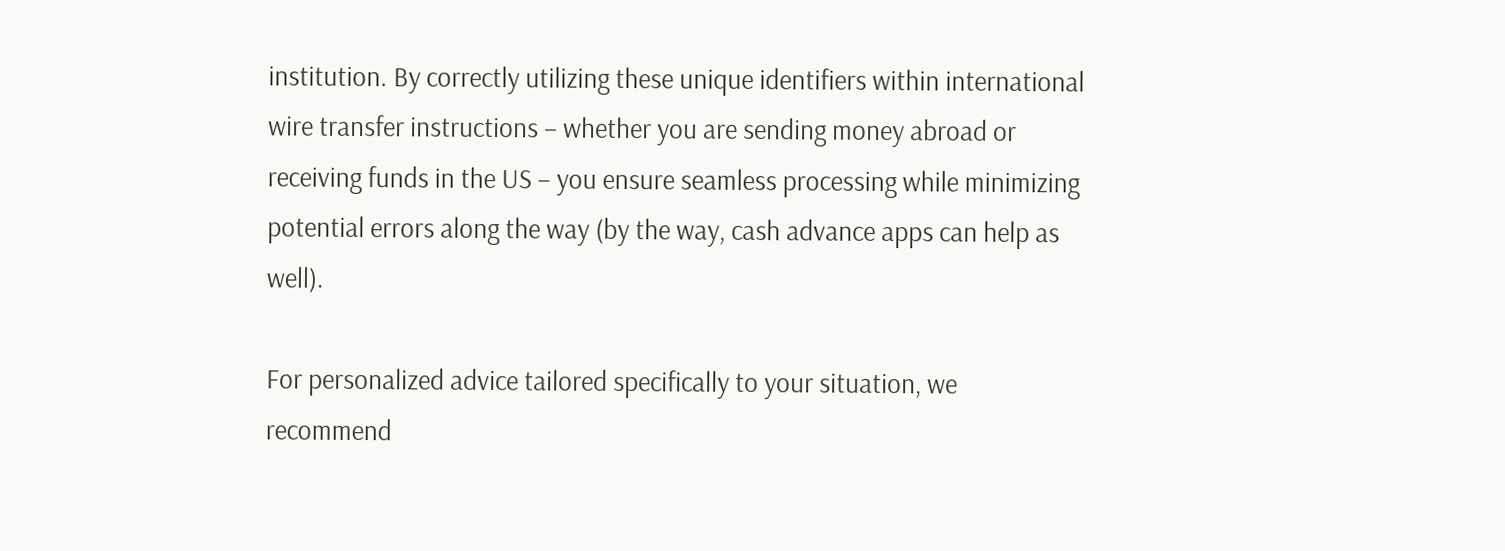institution. By correctly utilizing these unique identifiers within international wire transfer instructions – whether you are sending money abroad or receiving funds in the US – you ensure seamless processing while minimizing potential errors along the way (by the way, cash advance apps can help as well).

For personalized advice tailored specifically to your situation, we recommend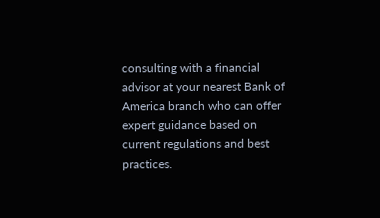consulting with a financial advisor at your nearest Bank of America branch who can offer expert guidance based on current regulations and best practices.